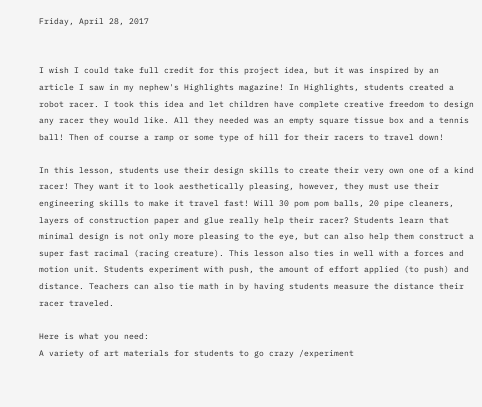Friday, April 28, 2017


I wish I could take full credit for this project idea, but it was inspired by an article I saw in my nephew's Highlights magazine! In Highlights, students created a robot racer. I took this idea and let children have complete creative freedom to design any racer they would like. All they needed was an empty square tissue box and a tennis ball! Then of course a ramp or some type of hill for their racers to travel down!

In this lesson, students use their design skills to create their very own one of a kind racer! They want it to look aesthetically pleasing, however, they must use their engineering skills to make it travel fast! Will 30 pom pom balls, 20 pipe cleaners, layers of construction paper and glue really help their racer? Students learn that minimal design is not only more pleasing to the eye, but can also help them construct a super fast racimal (racing creature). This lesson also ties in well with a forces and motion unit. Students experiment with push, the amount of effort applied (to push) and distance. Teachers can also tie math in by having students measure the distance their racer traveled.

Here is what you need:
A variety of art materials for students to go crazy /experiment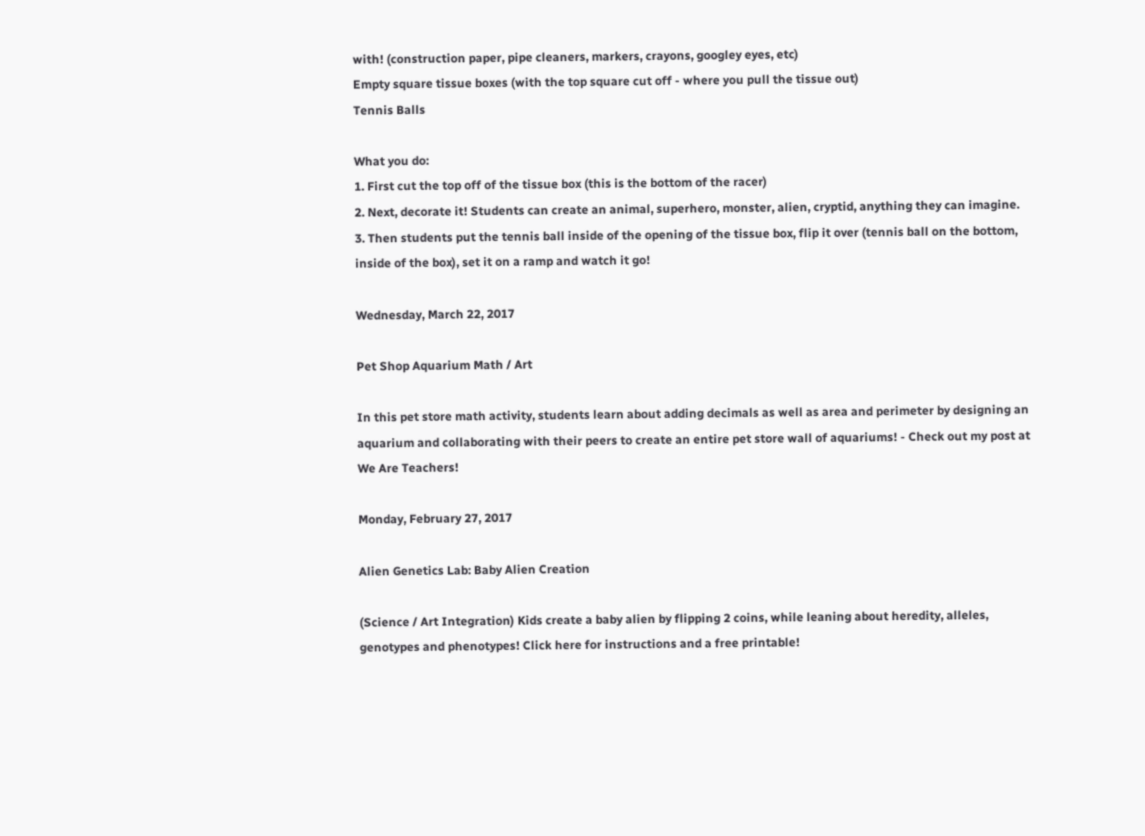with! (construction paper, pipe cleaners, markers, crayons, googley eyes, etc)
Empty square tissue boxes (with the top square cut off - where you pull the tissue out)
Tennis Balls

What you do:
1. First cut the top off of the tissue box (this is the bottom of the racer)
2. Next, decorate it! Students can create an animal, superhero, monster, alien, cryptid, anything they can imagine.
3. Then students put the tennis ball inside of the opening of the tissue box, flip it over (tennis ball on the bottom, inside of the box), set it on a ramp and watch it go!

Wednesday, March 22, 2017

Pet Shop Aquarium Math / Art

In this pet store math activity, students learn about adding decimals as well as area and perimeter by designing an aquarium and collaborating with their peers to create an entire pet store wall of aquariums! - Check out my post at We Are Teachers!

Monday, February 27, 2017

Alien Genetics Lab: Baby Alien Creation

(Science / Art Integration) Kids create a baby alien by flipping 2 coins, while leaning about heredity, alleles, genotypes and phenotypes! Click here for instructions and a free printable!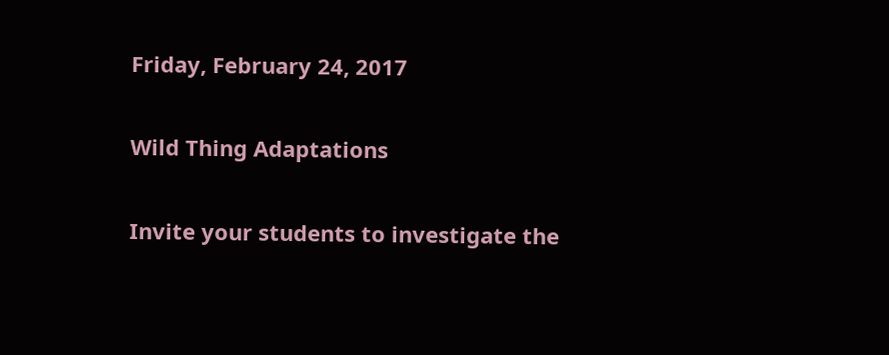Friday, February 24, 2017

Wild Thing Adaptations

Invite your students to investigate the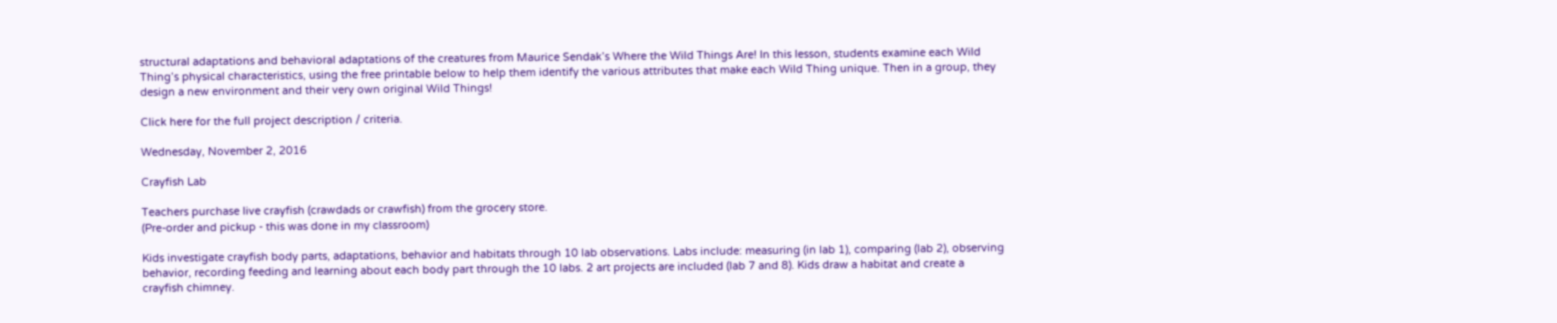structural adaptations and behavioral adaptations of the creatures from Maurice Sendak’s Where the Wild Things Are! In this lesson, students examine each Wild Thing’s physical characteristics, using the free printable below to help them identify the various attributes that make each Wild Thing unique. Then in a group, they design a new environment and their very own original Wild Things!

Click here for the full project description / criteria.

Wednesday, November 2, 2016

Crayfish Lab

Teachers purchase live crayfish (crawdads or crawfish) from the grocery store.
(Pre-order and pickup - this was done in my classroom)

Kids investigate crayfish body parts, adaptations, behavior and habitats through 10 lab observations. Labs include: measuring (in lab 1), comparing (lab 2), observing behavior, recording feeding and learning about each body part through the 10 labs. 2 art projects are included (lab 7 and 8). Kids draw a habitat and create a crayfish chimney.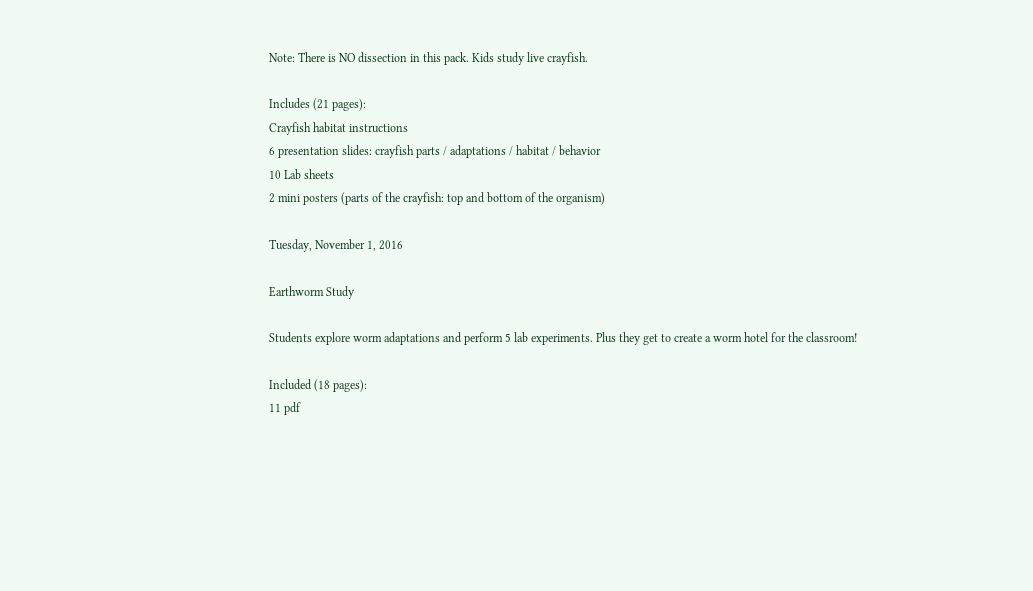Note: There is NO dissection in this pack. Kids study live crayfish.

Includes (21 pages):
Crayfish habitat instructions
6 presentation slides: crayfish parts / adaptations / habitat / behavior
10 Lab sheets
2 mini posters (parts of the crayfish: top and bottom of the organism)

Tuesday, November 1, 2016

Earthworm Study

Students explore worm adaptations and perform 5 lab experiments. Plus they get to create a worm hotel for the classroom!

Included (18 pages):
11 pdf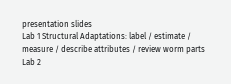presentation slides
Lab 1 Structural Adaptations: label / estimate / measure / describe attributes / review worm parts
Lab 2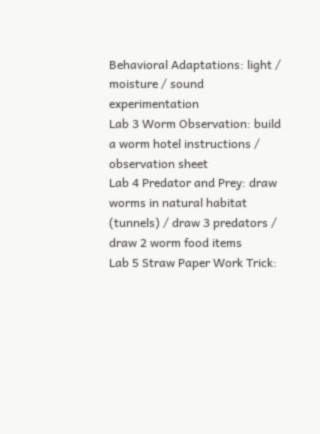Behavioral Adaptations: light / moisture / sound experimentation
Lab 3 Worm Observation: build a worm hotel instructions / observation sheet
Lab 4 Predator and Prey: draw worms in natural habitat (tunnels) / draw 3 predators / draw 2 worm food items
Lab 5 Straw Paper Work Trick: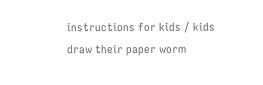instructions for kids / kids draw their paper worm